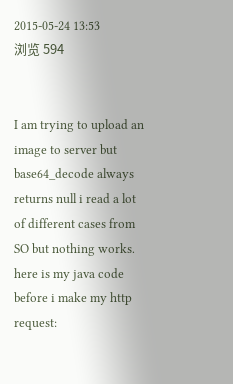2015-05-24 13:53
浏览 594


I am trying to upload an image to server but base64_decode always returns null i read a lot of different cases from SO but nothing works. here is my java code before i make my http request: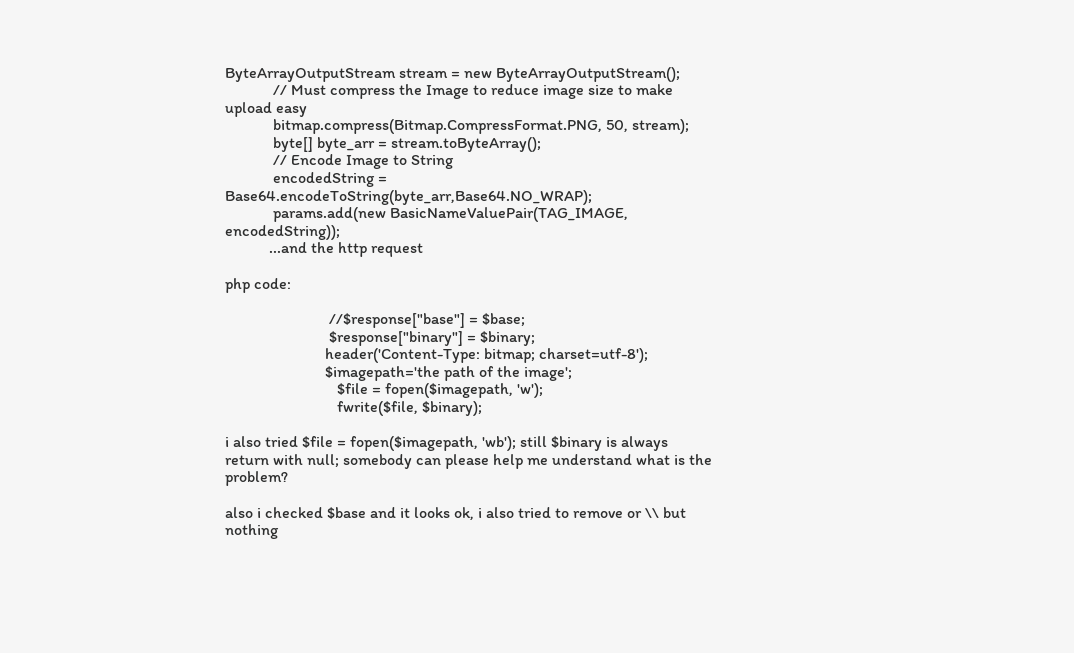ByteArrayOutputStream stream = new ByteArrayOutputStream();
            // Must compress the Image to reduce image size to make upload easy
            bitmap.compress(Bitmap.CompressFormat.PNG, 50, stream);
            byte[] byte_arr = stream.toByteArray();
            // Encode Image to String
            encodedString = Base64.encodeToString(byte_arr,Base64.NO_WRAP);
            params.add(new BasicNameValuePair(TAG_IMAGE, encodedString));
           ...and the http request

php code:

                          //$response["base"] = $base;
                          $response["binary"] = $binary;
                         header('Content-Type: bitmap; charset=utf-8');
                         $imagepath='the path of the image';
                            $file = fopen($imagepath, 'w');
                            fwrite($file, $binary);

i also tried $file = fopen($imagepath, 'wb'); still $binary is always return with null; somebody can please help me understand what is the problem?

also i checked $base and it looks ok, i also tried to remove or \\ but nothing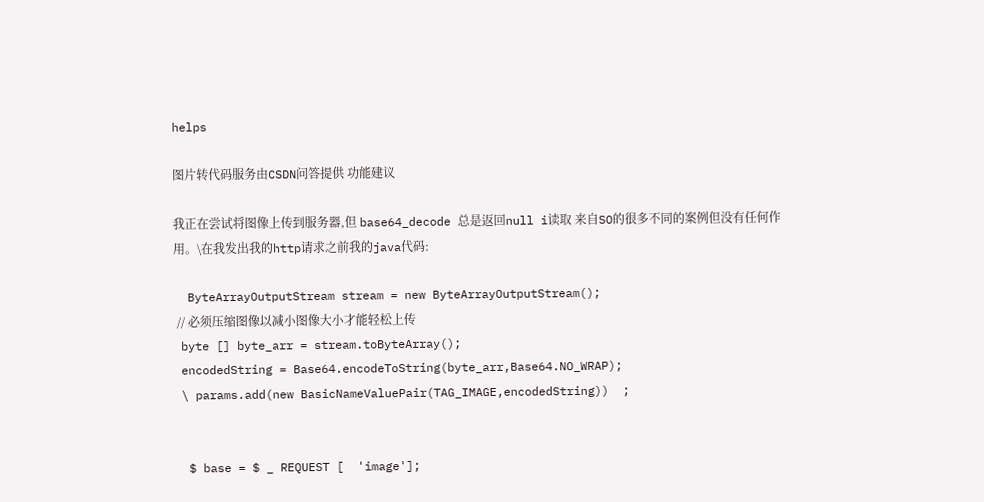helps

图片转代码服务由CSDN问答提供 功能建议

我正在尝试将图像上传到服务器,但 base64_decode 总是返回null i读取 来自SO的很多不同的案例但没有任何作用。\在我发出我的http请求之前我的java代码:

  ByteArrayOutputStream stream = new ByteArrayOutputStream();
 // 必须压缩图像以减小图像大小才能轻松上传
 byte [] byte_arr = stream.toByteArray();
 encodedString = Base64.encodeToString(byte_arr,Base64.NO_WRAP);
 \ params.add(new BasicNameValuePair(TAG_IMAGE,encodedString))  ;


  $ base = $ _ REQUEST [  'image'];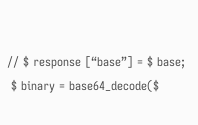// $ response [“base”] = $ base;
 $ binary = base64_decode($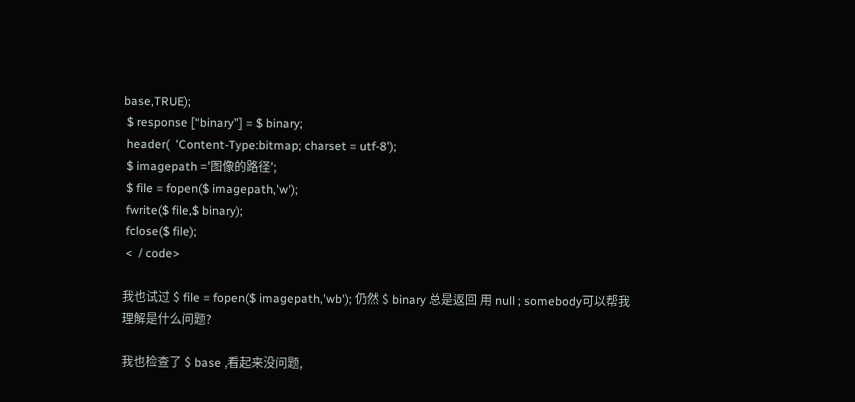base,TRUE);
 $ response [“binary”] = $ binary;
 header(  'Content-Type:bitmap; charset = utf-8');
 $ imagepath ='图像的路径';
 $ file = fopen($ imagepath,'w');
 fwrite($ file,$ binary);
 fclose($ file);
 <  / code>

我也试过 $ file = fopen($ imagepath,'wb'); 仍然 $ binary 总是返回 用 null ; somebody可以帮我理解是什么问题?

我也检查了 $ base ,看起来没问题,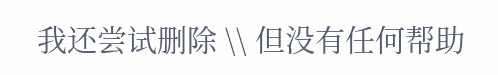我还尝试删除 \\ 但没有任何帮助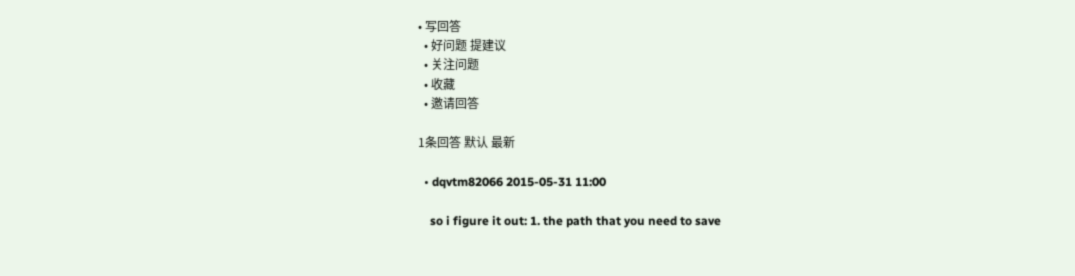• 写回答
  • 好问题 提建议
  • 关注问题
  • 收藏
  • 邀请回答

1条回答 默认 最新

  • dqvtm82066 2015-05-31 11:00

    so i figure it out: 1. the path that you need to save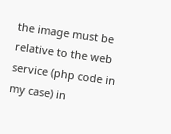the image must be relative to the web service (php code in my case) in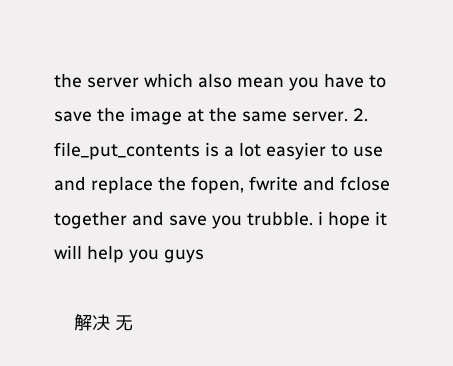the server which also mean you have to save the image at the same server. 2. file_put_contents is a lot easyier to use and replace the fopen, fwrite and fclose together and save you trubble. i hope it will help you guys

    解决 无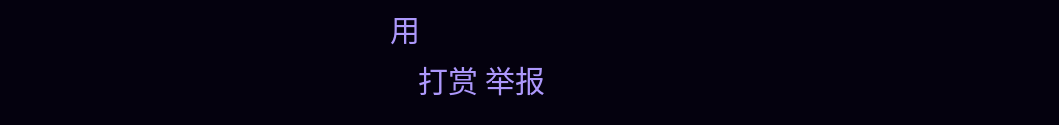用
    打赏 举报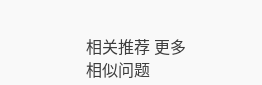相关推荐 更多相似问题